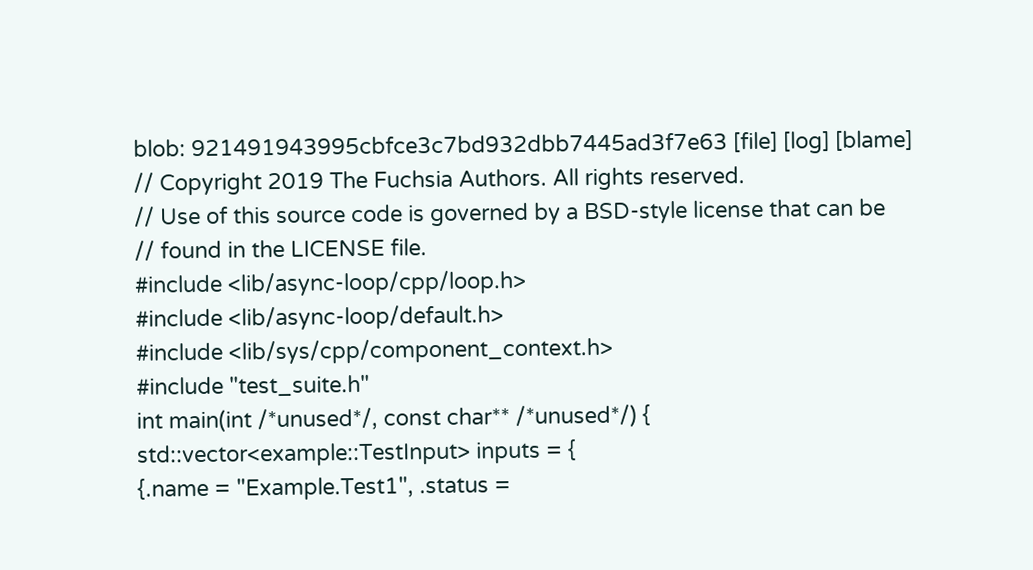blob: 921491943995cbfce3c7bd932dbb7445ad3f7e63 [file] [log] [blame]
// Copyright 2019 The Fuchsia Authors. All rights reserved.
// Use of this source code is governed by a BSD-style license that can be
// found in the LICENSE file.
#include <lib/async-loop/cpp/loop.h>
#include <lib/async-loop/default.h>
#include <lib/sys/cpp/component_context.h>
#include "test_suite.h"
int main(int /*unused*/, const char** /*unused*/) {
std::vector<example::TestInput> inputs = {
{.name = "Example.Test1", .status =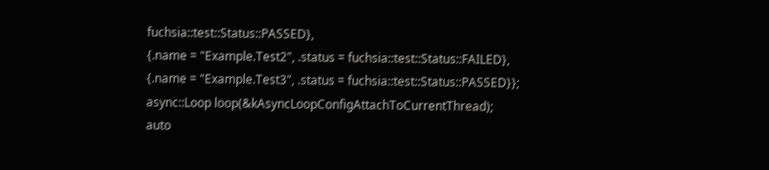fuchsia::test::Status::PASSED},
{.name = "Example.Test2", .status = fuchsia::test::Status::FAILED},
{.name = "Example.Test3", .status = fuchsia::test::Status::PASSED}};
async::Loop loop(&kAsyncLoopConfigAttachToCurrentThread);
auto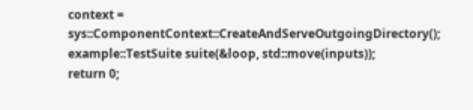context = sys::ComponentContext::CreateAndServeOutgoingDirectory();
example::TestSuite suite(&loop, std::move(inputs));
return 0;